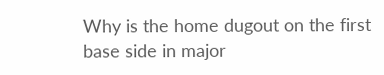Why is the home dugout on the first base side in major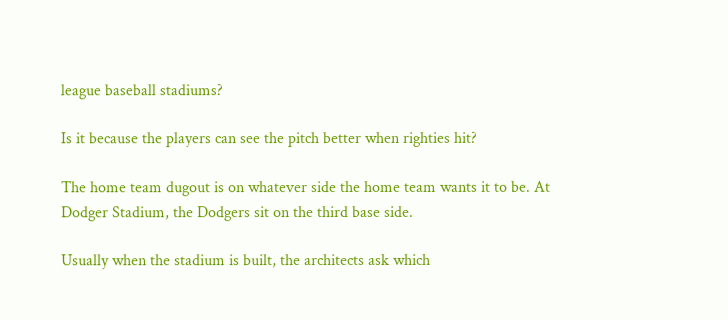league baseball stadiums?

Is it because the players can see the pitch better when righties hit?

The home team dugout is on whatever side the home team wants it to be. At Dodger Stadium, the Dodgers sit on the third base side.

Usually when the stadium is built, the architects ask which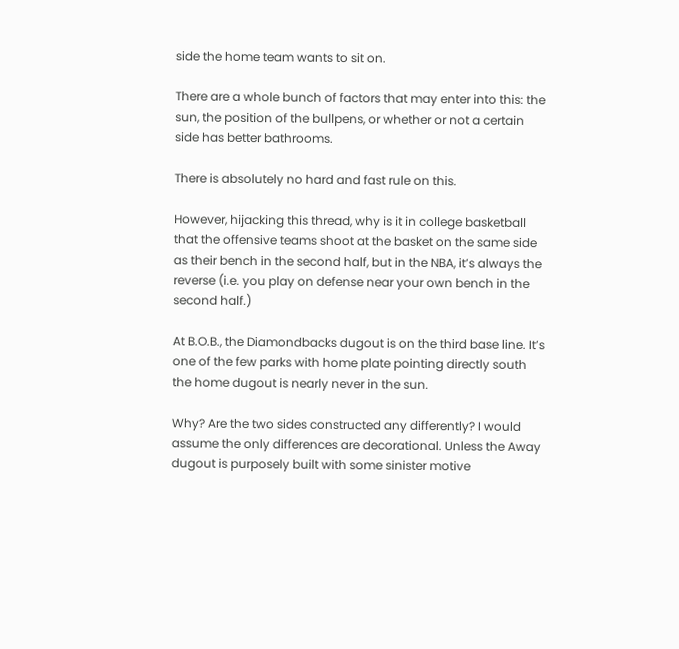side the home team wants to sit on.

There are a whole bunch of factors that may enter into this: the sun, the position of the bullpens, or whether or not a certain side has better bathrooms.

There is absolutely no hard and fast rule on this.

However, hijacking this thread, why is it in college basketball that the offensive teams shoot at the basket on the same side as their bench in the second half, but in the NBA, it’s always the reverse (i.e. you play on defense near your own bench in the second half.)

At B.O.B., the Diamondbacks dugout is on the third base line. It’s one of the few parks with home plate pointing directly south the home dugout is nearly never in the sun.

Why? Are the two sides constructed any differently? I would assume the only differences are decorational. Unless the Away dugout is purposely built with some sinister motive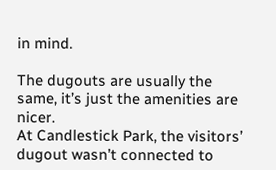in mind.

The dugouts are usually the same, it’s just the amenities are nicer.
At Candlestick Park, the visitors’ dugout wasn’t connected to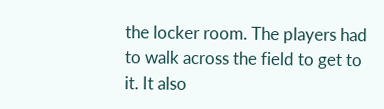the locker room. The players had to walk across the field to get to it. It also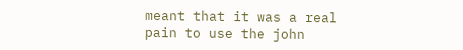meant that it was a real pain to use the john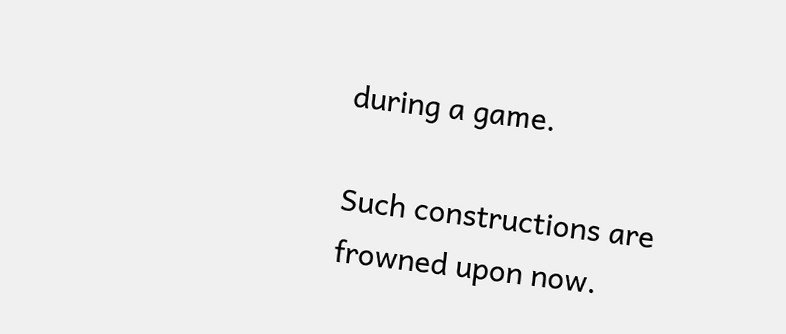during a game.

Such constructions are frowned upon now.